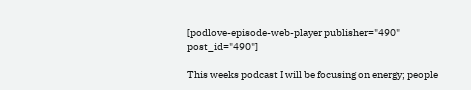[podlove-episode-web-player publisher="490" post_id="490"]

This weeks podcast I will be focusing on energy; people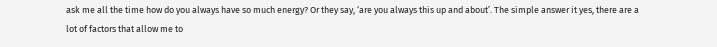ask me all the time how do you always have so much energy? Or they say, ‘are you always this up and about’. The simple answer it yes, there are a lot of factors that allow me to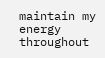maintain my energy throughout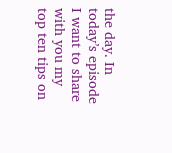the day. In today’s episode I want to share with you my top ten tips on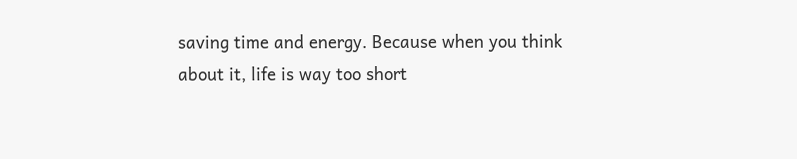saving time and energy. Because when you think about it, life is way too short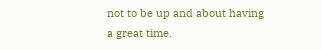not to be up and about having a great time.